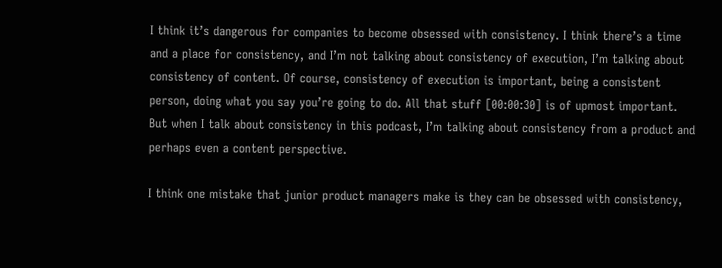I think it’s dangerous for companies to become obsessed with consistency. I think there’s a time and a place for consistency, and I’m not talking about consistency of execution, I’m talking about consistency of content. Of course, consistency of execution is important, being a consistent person, doing what you say you’re going to do. All that stuff [00:00:30] is of upmost important. But when I talk about consistency in this podcast, I’m talking about consistency from a product and perhaps even a content perspective.

I think one mistake that junior product managers make is they can be obsessed with consistency,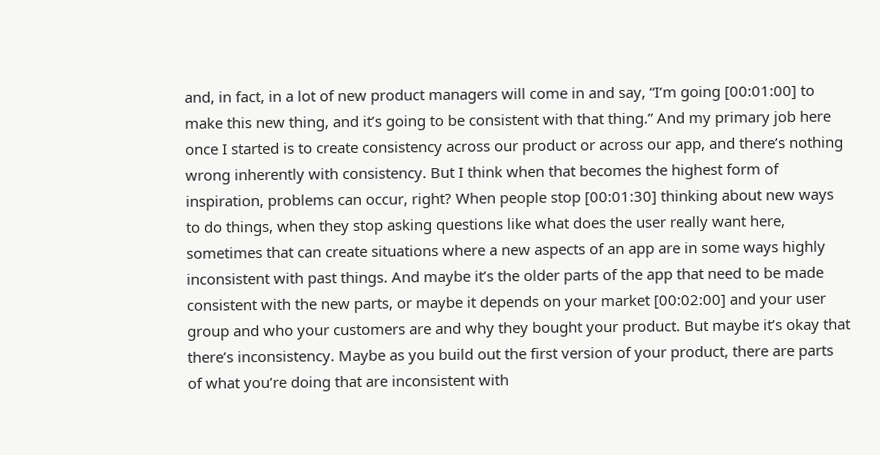and, in fact, in a lot of new product managers will come in and say, “I’m going [00:01:00] to make this new thing, and it’s going to be consistent with that thing.” And my primary job here once I started is to create consistency across our product or across our app, and there’s nothing wrong inherently with consistency. But I think when that becomes the highest form of inspiration, problems can occur, right? When people stop [00:01:30] thinking about new ways to do things, when they stop asking questions like what does the user really want here, sometimes that can create situations where a new aspects of an app are in some ways highly inconsistent with past things. And maybe it’s the older parts of the app that need to be made consistent with the new parts, or maybe it depends on your market [00:02:00] and your user group and who your customers are and why they bought your product. But maybe it’s okay that there’s inconsistency. Maybe as you build out the first version of your product, there are parts of what you’re doing that are inconsistent with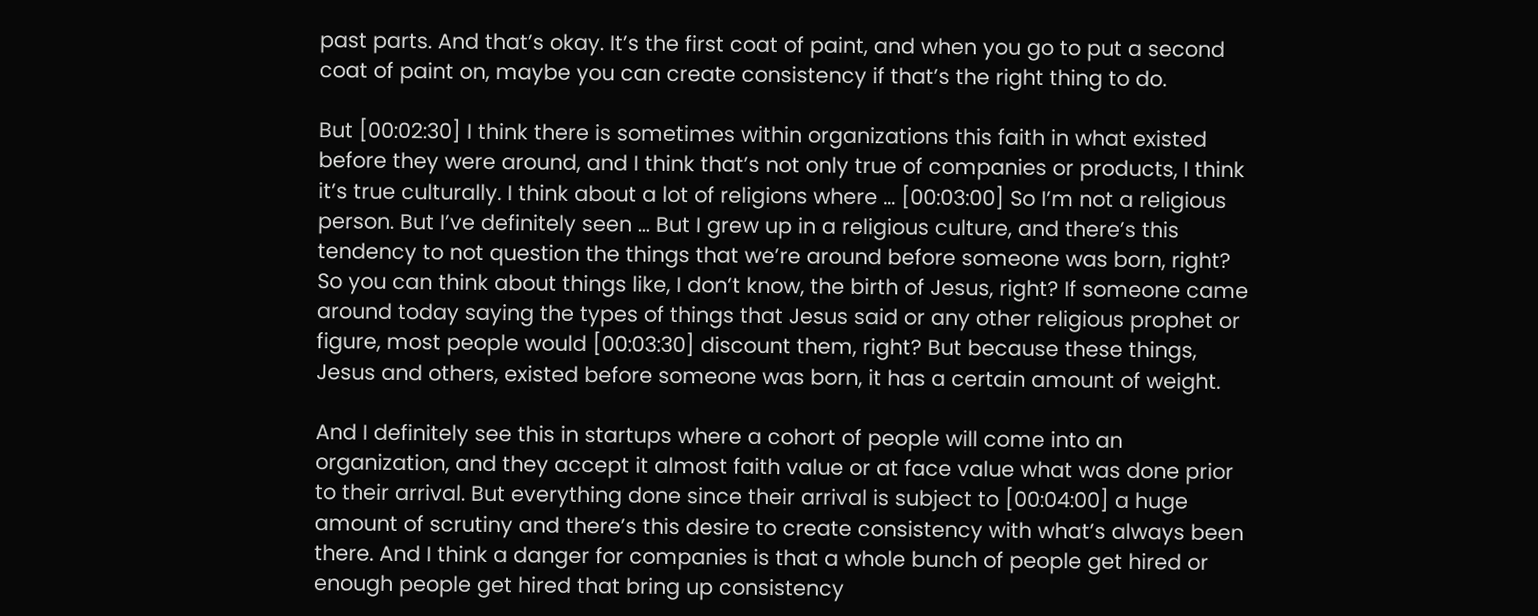past parts. And that’s okay. It’s the first coat of paint, and when you go to put a second coat of paint on, maybe you can create consistency if that’s the right thing to do.

But [00:02:30] I think there is sometimes within organizations this faith in what existed before they were around, and I think that’s not only true of companies or products, I think it’s true culturally. I think about a lot of religions where … [00:03:00] So I’m not a religious person. But I’ve definitely seen … But I grew up in a religious culture, and there’s this tendency to not question the things that we’re around before someone was born, right? So you can think about things like, I don’t know, the birth of Jesus, right? If someone came around today saying the types of things that Jesus said or any other religious prophet or figure, most people would [00:03:30] discount them, right? But because these things, Jesus and others, existed before someone was born, it has a certain amount of weight.

And I definitely see this in startups where a cohort of people will come into an organization, and they accept it almost faith value or at face value what was done prior to their arrival. But everything done since their arrival is subject to [00:04:00] a huge amount of scrutiny and there’s this desire to create consistency with what’s always been there. And I think a danger for companies is that a whole bunch of people get hired or enough people get hired that bring up consistency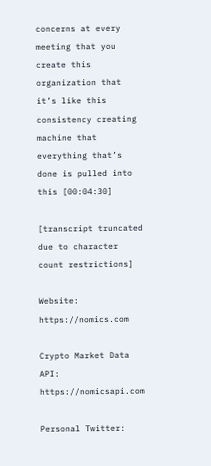concerns at every meeting that you create this organization that it’s like this consistency creating machine that everything that’s done is pulled into this [00:04:30]

[transcript truncated due to character count restrictions]

Website: https://nomics.com

Crypto Market Data API: https://nomicsapi.com

Personal Twitter: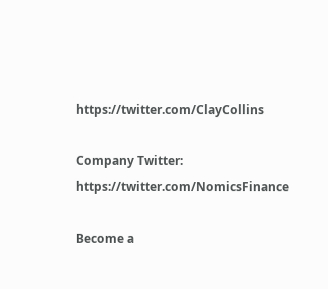https://twitter.com/ClayCollins

Company Twitter: https://twitter.com/NomicsFinance

Become a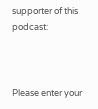supporter of this podcast:



Please enter your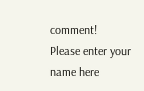comment!
Please enter your name here